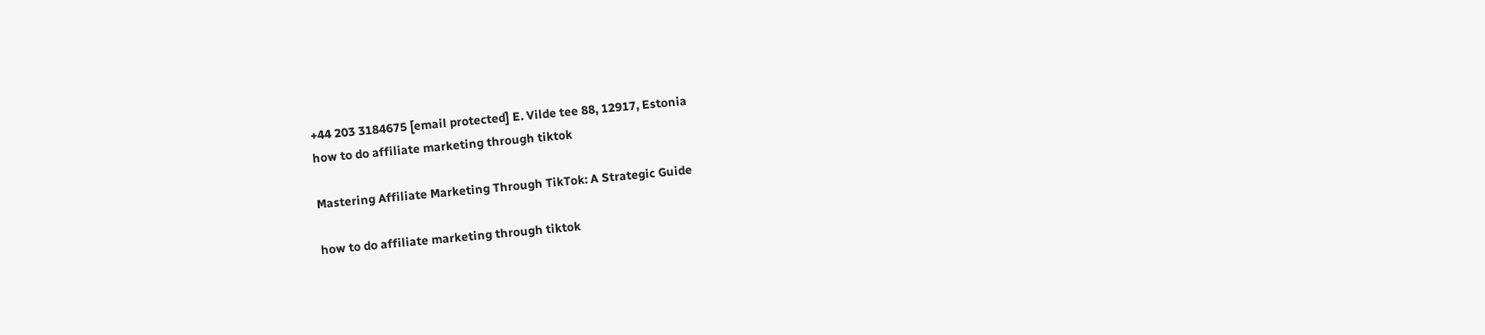+44 203 3184675 [email protected] E. Vilde tee 88, 12917, Estonia
how to do affiliate marketing through tiktok

Mastering Affiliate Marketing Through TikTok: A Strategic Guide

how to do affiliate marketing through tiktok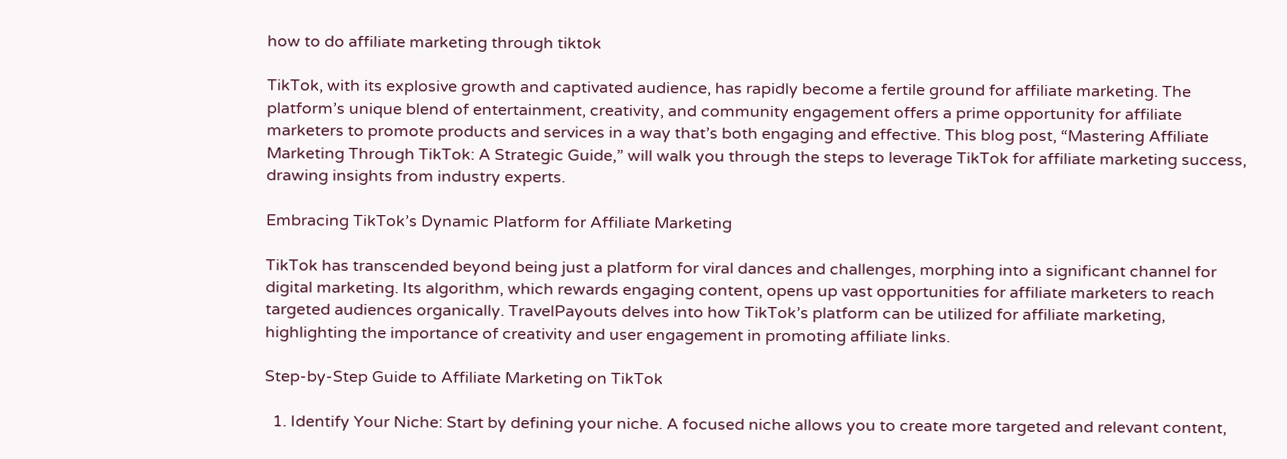how to do affiliate marketing through tiktok

TikTok, with its explosive growth and captivated audience, has rapidly become a fertile ground for affiliate marketing. The platform’s unique blend of entertainment, creativity, and community engagement offers a prime opportunity for affiliate marketers to promote products and services in a way that’s both engaging and effective. This blog post, “Mastering Affiliate Marketing Through TikTok: A Strategic Guide,” will walk you through the steps to leverage TikTok for affiliate marketing success, drawing insights from industry experts.

Embracing TikTok’s Dynamic Platform for Affiliate Marketing

TikTok has transcended beyond being just a platform for viral dances and challenges, morphing into a significant channel for digital marketing. Its algorithm, which rewards engaging content, opens up vast opportunities for affiliate marketers to reach targeted audiences organically. TravelPayouts delves into how TikTok’s platform can be utilized for affiliate marketing, highlighting the importance of creativity and user engagement in promoting affiliate links.

Step-by-Step Guide to Affiliate Marketing on TikTok

  1. Identify Your Niche: Start by defining your niche. A focused niche allows you to create more targeted and relevant content,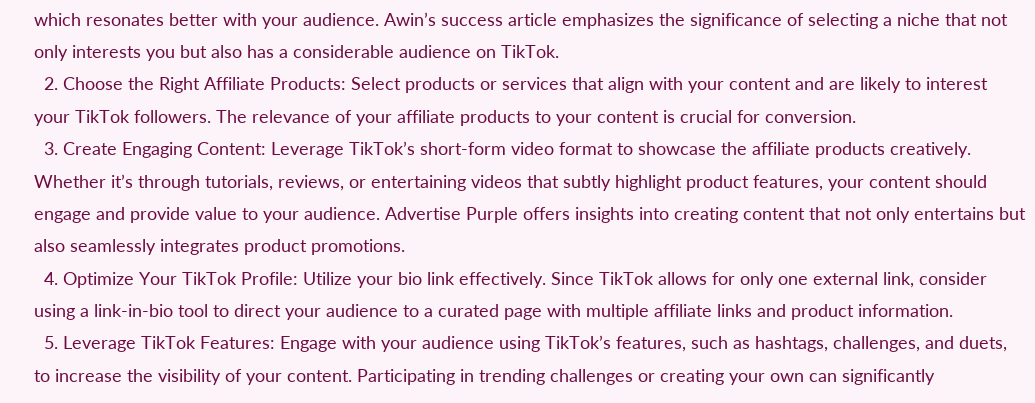which resonates better with your audience. Awin’s success article emphasizes the significance of selecting a niche that not only interests you but also has a considerable audience on TikTok.
  2. Choose the Right Affiliate Products: Select products or services that align with your content and are likely to interest your TikTok followers. The relevance of your affiliate products to your content is crucial for conversion.
  3. Create Engaging Content: Leverage TikTok’s short-form video format to showcase the affiliate products creatively. Whether it’s through tutorials, reviews, or entertaining videos that subtly highlight product features, your content should engage and provide value to your audience. Advertise Purple offers insights into creating content that not only entertains but also seamlessly integrates product promotions.
  4. Optimize Your TikTok Profile: Utilize your bio link effectively. Since TikTok allows for only one external link, consider using a link-in-bio tool to direct your audience to a curated page with multiple affiliate links and product information.
  5. Leverage TikTok Features: Engage with your audience using TikTok’s features, such as hashtags, challenges, and duets, to increase the visibility of your content. Participating in trending challenges or creating your own can significantly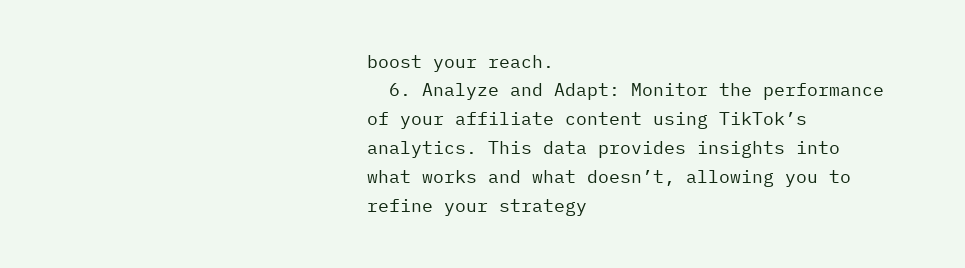boost your reach.
  6. Analyze and Adapt: Monitor the performance of your affiliate content using TikTok’s analytics. This data provides insights into what works and what doesn’t, allowing you to refine your strategy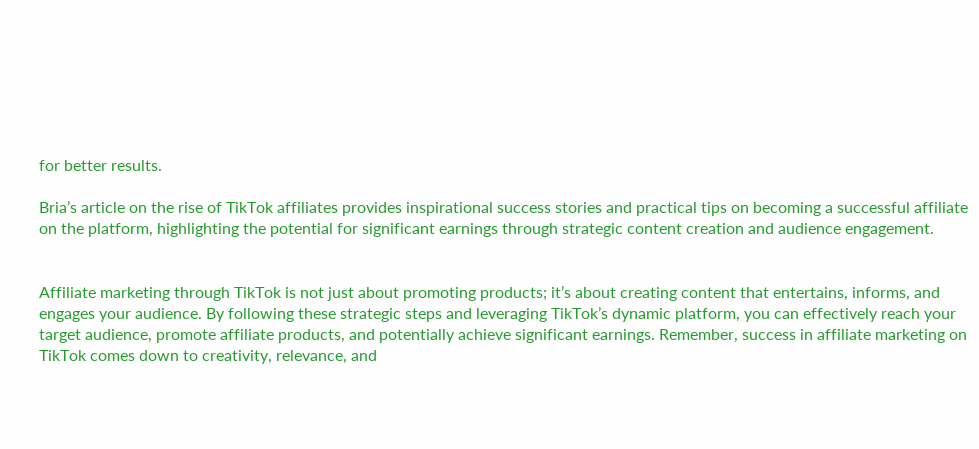for better results.

Bria’s article on the rise of TikTok affiliates provides inspirational success stories and practical tips on becoming a successful affiliate on the platform, highlighting the potential for significant earnings through strategic content creation and audience engagement.


Affiliate marketing through TikTok is not just about promoting products; it’s about creating content that entertains, informs, and engages your audience. By following these strategic steps and leveraging TikTok’s dynamic platform, you can effectively reach your target audience, promote affiliate products, and potentially achieve significant earnings. Remember, success in affiliate marketing on TikTok comes down to creativity, relevance, and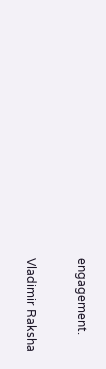engagement.

Vladimir Raksha